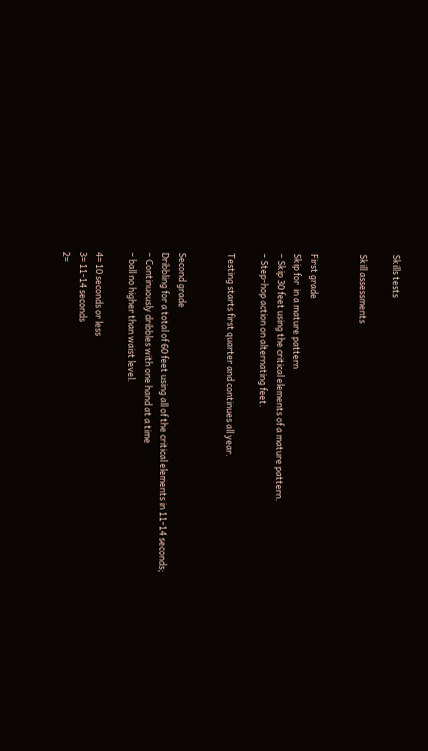Skills tests

Skill assessments


First grade
Skip for  in a mature pattern
– Skip 30 feet using the critical elements of a mature pattern.
– Step-hop action on alternating feet.

Testing starts first quarter and continues all year.


Second grade
Dribbling for a total of 60 feet using all of the critical elements in 11-14 seconds;
– Continuously dribbles with one hand at a time
– ball no higher than waist level.

4= 10 seconds or less
3= 11-14 seconds
2=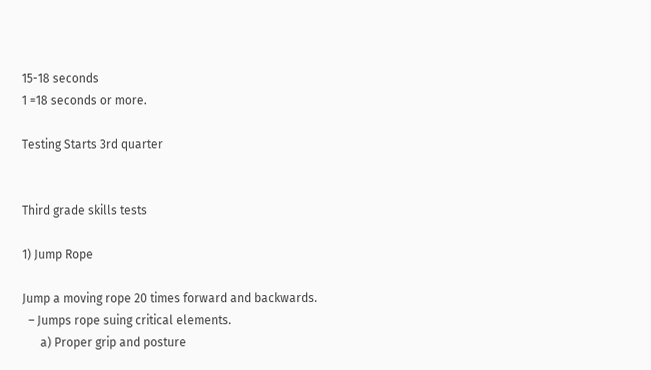15-18 seconds
1 =18 seconds or more.

Testing Starts 3rd quarter


Third grade skills tests

1) Jump Rope

Jump a moving rope 20 times forward and backwards.
  – Jumps rope suing critical elements.
      a) Proper grip and posture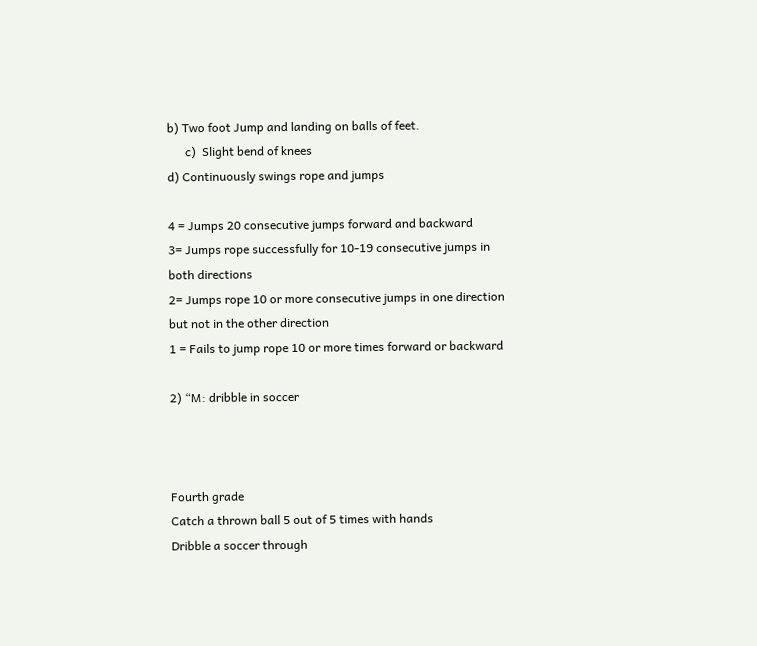b) Two foot Jump and landing on balls of feet.
      c)  Slight bend of knees
d) Continuously swings rope and jumps

4 = Jumps 20 consecutive jumps forward and backward
3= Jumps rope successfully for 10-19 consecutive jumps in both directions
2= Jumps rope 10 or more consecutive jumps in one direction but not in the other direction
1 = Fails to jump rope 10 or more times forward or backward

2) “M: dribble in soccer



Fourth grade
Catch a thrown ball 5 out of 5 times with hands
Dribble a soccer through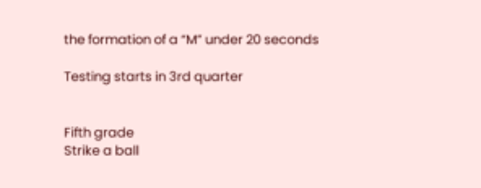the formation of a “M” under 20 seconds

Testing starts in 3rd quarter


Fifth grade
Strike a ball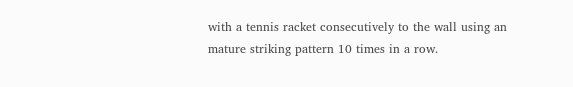with a tennis racket consecutively to the wall using an mature striking pattern 10 times in a row.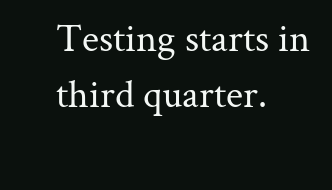Testing starts in third quarter.